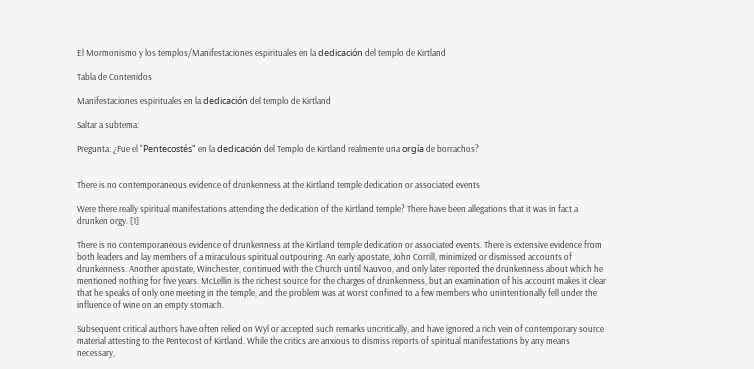El Mormonismo y los templos/Manifestaciones espirituales en la dedicación del templo de Kirtland

Tabla de Contenidos

Manifestaciones espirituales en la dedicación del templo de Kirtland

Saltar a subtema:

Pregunta: ¿Fue el "Pentecostés" en la dedicación del Templo de Kirtland realmente una orgía de borrachos?


There is no contemporaneous evidence of drunkenness at the Kirtland temple dedication or associated events

Were there really spiritual manifestations attending the dedication of the Kirtland temple? There have been allegations that it was in fact a drunken orgy. [1]

There is no contemporaneous evidence of drunkenness at the Kirtland temple dedication or associated events. There is extensive evidence from both leaders and lay members of a miraculous spiritual outpouring. An early apostate, John Corrill, minimized or dismissed accounts of drunkenness. Another apostate, Winchester, continued with the Church until Nauvoo, and only later reported the drunkenness about which he mentioned nothing for five years. McLellin is the richest source for the charges of drunkenness, but an examination of his account makes it clear that he speaks of only one meeting in the temple, and the problem was at worst confined to a few members who unintentionally fell under the influence of wine on an empty stomach.

Subsequent critical authors have often relied on Wyl or accepted such remarks uncritically, and have ignored a rich vein of contemporary source material attesting to the Pentecost of Kirtland. While the critics are anxious to dismiss reports of spiritual manifestations by any means necessary,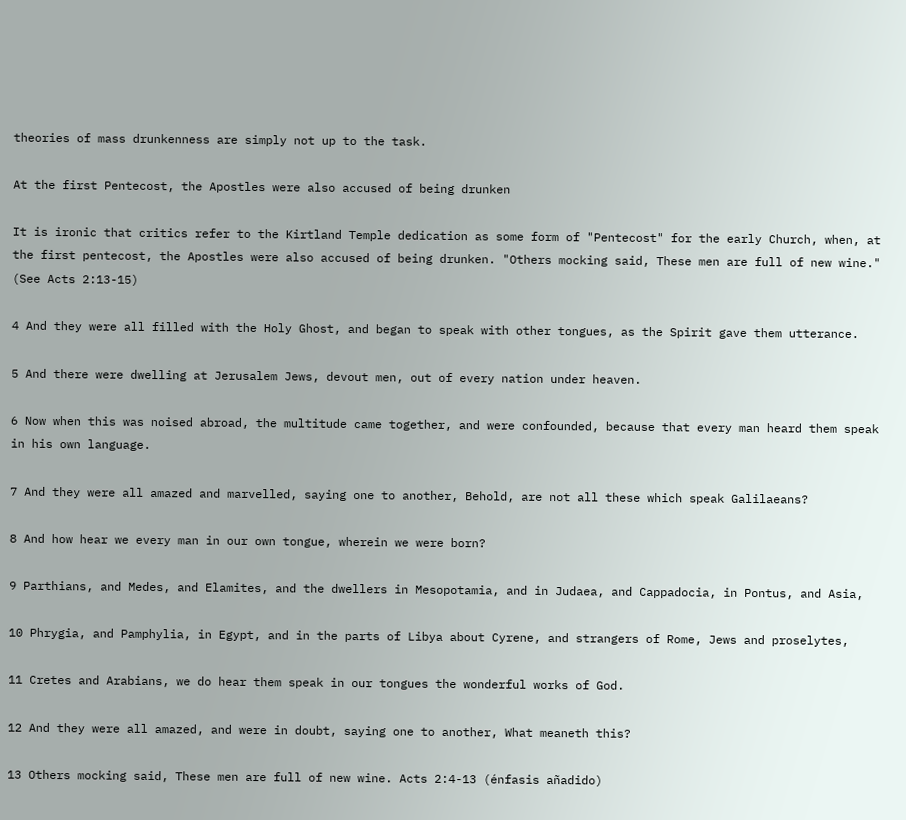theories of mass drunkenness are simply not up to the task.

At the first Pentecost, the Apostles were also accused of being drunken

It is ironic that critics refer to the Kirtland Temple dedication as some form of "Pentecost" for the early Church, when, at the first pentecost, the Apostles were also accused of being drunken. "Others mocking said, These men are full of new wine." (See Acts 2:13-15)

4 And they were all filled with the Holy Ghost, and began to speak with other tongues, as the Spirit gave them utterance.

5 And there were dwelling at Jerusalem Jews, devout men, out of every nation under heaven.

6 Now when this was noised abroad, the multitude came together, and were confounded, because that every man heard them speak in his own language.

7 And they were all amazed and marvelled, saying one to another, Behold, are not all these which speak Galilaeans?

8 And how hear we every man in our own tongue, wherein we were born?

9 Parthians, and Medes, and Elamites, and the dwellers in Mesopotamia, and in Judaea, and Cappadocia, in Pontus, and Asia,

10 Phrygia, and Pamphylia, in Egypt, and in the parts of Libya about Cyrene, and strangers of Rome, Jews and proselytes,

11 Cretes and Arabians, we do hear them speak in our tongues the wonderful works of God.

12 And they were all amazed, and were in doubt, saying one to another, What meaneth this?

13 Others mocking said, These men are full of new wine. Acts 2:4-13 (énfasis añadido)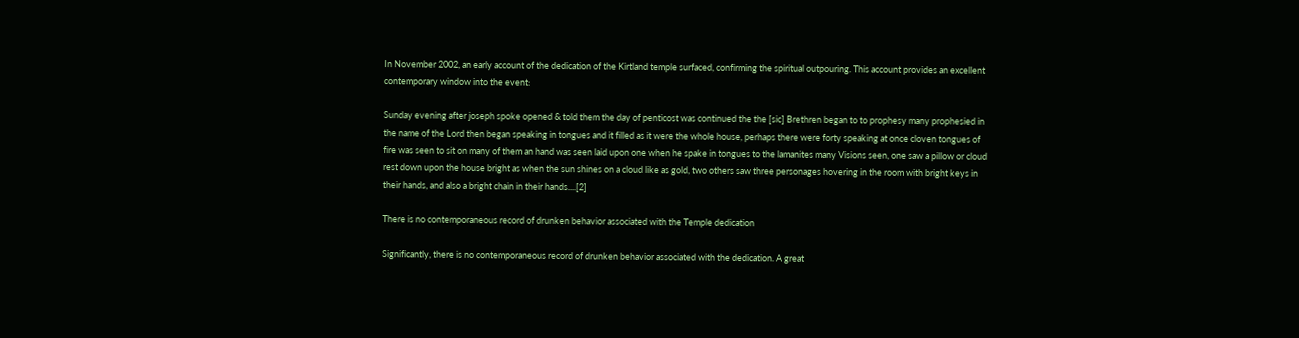In November 2002, an early account of the dedication of the Kirtland temple surfaced, confirming the spiritual outpouring. This account provides an excellent contemporary window into the event:

Sunday evening after joseph spoke opened & told them the day of penticost was continued the the [sic] Brethren began to to prophesy many prophesied in the name of the Lord then began speaking in tongues and it filled as it were the whole house, perhaps there were forty speaking at once cloven tongues of fire was seen to sit on many of them an hand was seen laid upon one when he spake in tongues to the lamanites many Visions seen, one saw a pillow or cloud rest down upon the house bright as when the sun shines on a cloud like as gold, two others saw three personages hovering in the room with bright keys in their hands, and also a bright chain in their hands....[2]

There is no contemporaneous record of drunken behavior associated with the Temple dedication

Significantly, there is no contemporaneous record of drunken behavior associated with the dedication. A great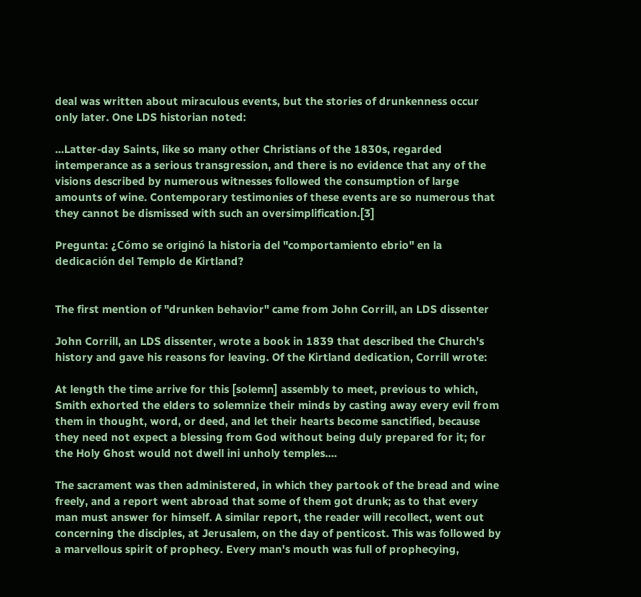deal was written about miraculous events, but the stories of drunkenness occur only later. One LDS historian noted:

...Latter-day Saints, like so many other Christians of the 1830s, regarded intemperance as a serious transgression, and there is no evidence that any of the visions described by numerous witnesses followed the consumption of large amounts of wine. Contemporary testimonies of these events are so numerous that they cannot be dismissed with such an oversimplification.[3]

Pregunta: ¿Cómo se originó la historia del "comportamiento ebrio" en la dedicación del Templo de Kirtland?


The first mention of "drunken behavior" came from John Corrill, an LDS dissenter

John Corrill, an LDS dissenter, wrote a book in 1839 that described the Church's history and gave his reasons for leaving. Of the Kirtland dedication, Corrill wrote:

At length the time arrive for this [solemn] assembly to meet, previous to which, Smith exhorted the elders to solemnize their minds by casting away every evil from them in thought, word, or deed, and let their hearts become sanctified, because they need not expect a blessing from God without being duly prepared for it; for the Holy Ghost would not dwell ini unholy temples....

The sacrament was then administered, in which they partook of the bread and wine freely, and a report went abroad that some of them got drunk; as to that every man must answer for himself. A similar report, the reader will recollect, went out concerning the disciples, at Jerusalem, on the day of penticost. This was followed by a marvellous spirit of prophecy. Every man's mouth was full of prophecying,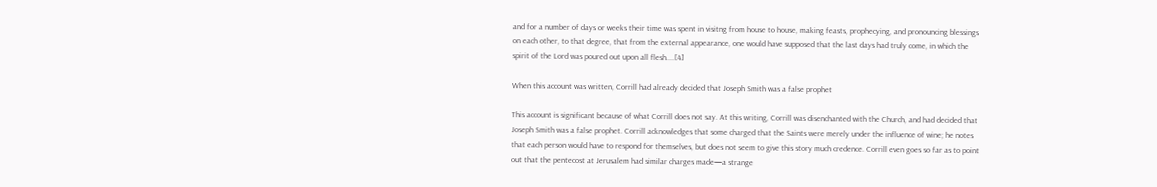and for a number of days or weeks their time was spent in visitng from house to house, making feasts, prophecying, and pronouncing blessings on each other, to that degree, that from the external appearance, one would have supposed that the last days had truly come, in which the spirit of the Lord was poured out upon all flesh....[4]

When this account was written, Corrill had already decided that Joseph Smith was a false prophet

This account is significant because of what Corrill does not say. At this writing, Corrill was disenchanted with the Church, and had decided that Joseph Smith was a false prophet. Corrill acknowledges that some charged that the Saints were merely under the influence of wine; he notes that each person would have to respond for themselves, but does not seem to give this story much credence. Corrill even goes so far as to point out that the pentecost at Jerusalem had similar charges made—a strange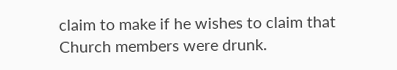claim to make if he wishes to claim that Church members were drunk.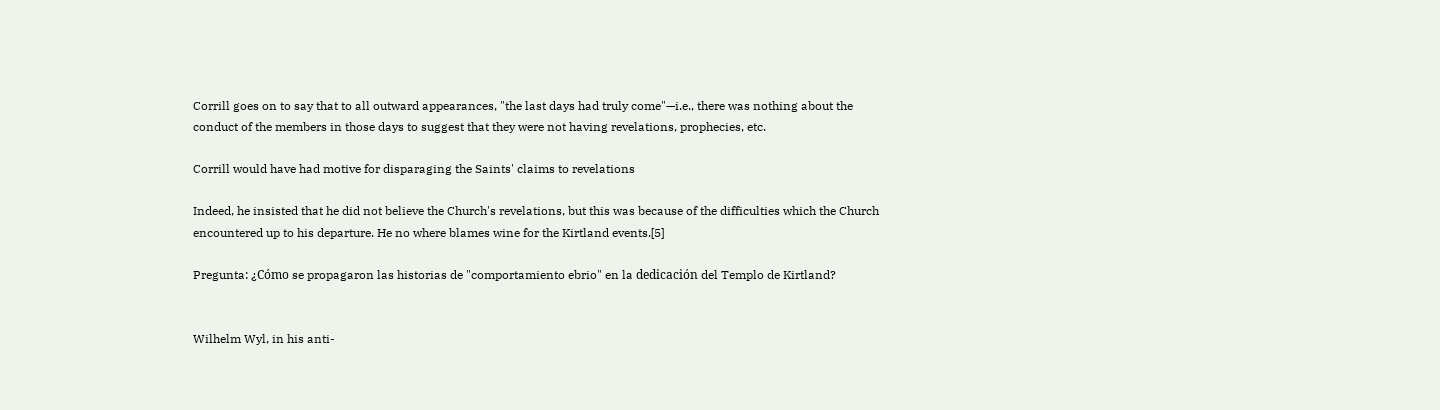Corrill goes on to say that to all outward appearances, "the last days had truly come"—i.e., there was nothing about the conduct of the members in those days to suggest that they were not having revelations, prophecies, etc.

Corrill would have had motive for disparaging the Saints' claims to revelations

Indeed, he insisted that he did not believe the Church's revelations, but this was because of the difficulties which the Church encountered up to his departure. He no where blames wine for the Kirtland events.[5]

Pregunta: ¿Cómo se propagaron las historias de "comportamiento ebrio" en la dedicación del Templo de Kirtland?


Wilhelm Wyl, in his anti-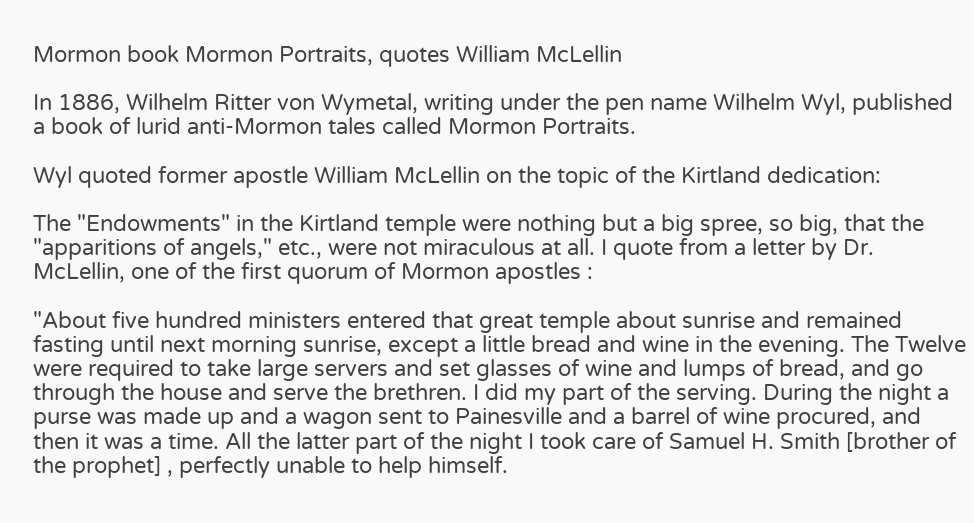Mormon book Mormon Portraits, quotes William McLellin

In 1886, Wilhelm Ritter von Wymetal, writing under the pen name Wilhelm Wyl, published a book of lurid anti-Mormon tales called Mormon Portraits.

Wyl quoted former apostle William McLellin on the topic of the Kirtland dedication:

The "Endowments" in the Kirtland temple were nothing but a big spree, so big, that the "apparitions of angels," etc., were not miraculous at all. I quote from a letter by Dr. McLellin, one of the first quorum of Mormon apostles :

"About five hundred ministers entered that great temple about sunrise and remained fasting until next morning sunrise, except a little bread and wine in the evening. The Twelve were required to take large servers and set glasses of wine and lumps of bread, and go through the house and serve the brethren. I did my part of the serving. During the night a purse was made up and a wagon sent to Painesville and a barrel of wine procured, and then it was a time. All the latter part of the night I took care of Samuel H. Smith [brother of the prophet] , perfectly unable to help himself.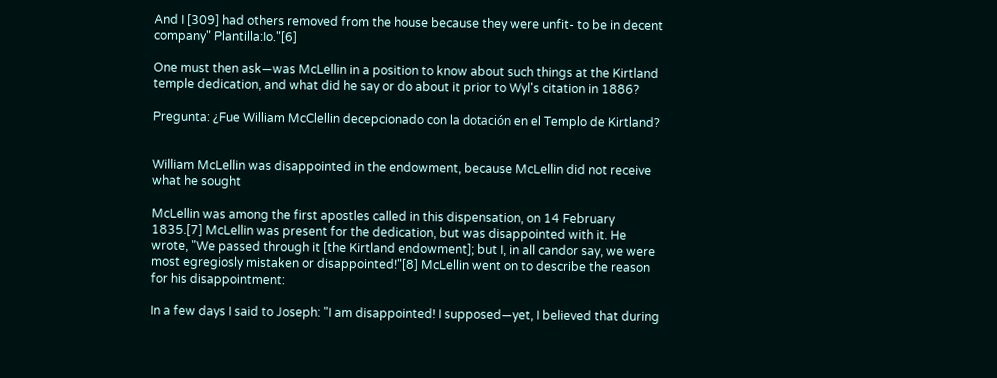And I [309] had others removed from the house because they were unfit- to be in decent company" Plantilla:Io."[6]

One must then ask—was McLellin in a position to know about such things at the Kirtland temple dedication, and what did he say or do about it prior to Wyl's citation in 1886?

Pregunta: ¿Fue William McClellin decepcionado con la dotación en el Templo de Kirtland?


William McLellin was disappointed in the endowment, because McLellin did not receive what he sought

McLellin was among the first apostles called in this dispensation, on 14 February 1835.[7] McLellin was present for the dedication, but was disappointed with it. He wrote, "We passed through it [the Kirtland endowment]; but I, in all candor say, we were most egregiosly mistaken or disappointed!"[8] McLellin went on to describe the reason for his disappointment:

In a few days I said to Joseph: "I am disappointed! I supposed—yet, I believed that during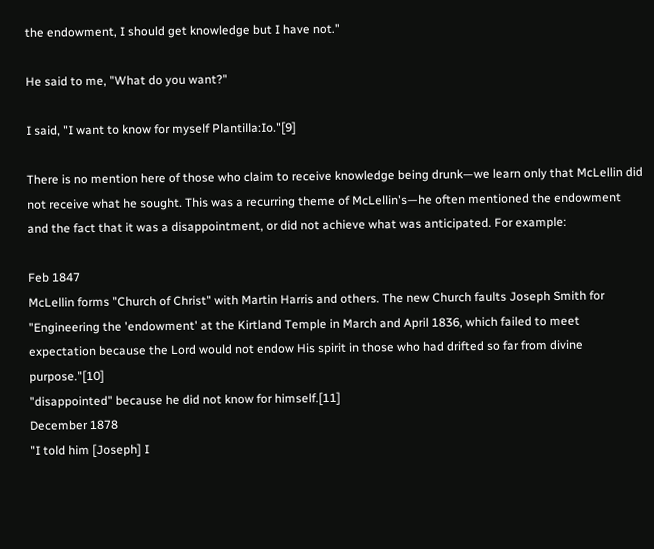the endowment, I should get knowledge but I have not."

He said to me, "What do you want?"

I said, "I want to know for myself Plantilla:Io."[9]

There is no mention here of those who claim to receive knowledge being drunk—we learn only that McLellin did not receive what he sought. This was a recurring theme of McLellin's—he often mentioned the endowment and the fact that it was a disappointment, or did not achieve what was anticipated. For example:

Feb 1847
McLellin forms "Church of Christ" with Martin Harris and others. The new Church faults Joseph Smith for "Engineering the 'endowment' at the Kirtland Temple in March and April 1836, which failed to meet expectation because the Lord would not endow His spirit in those who had drifted so far from divine purpose."[10]
"disappointed" because he did not know for himself.[11]
December 1878
"I told him [Joseph] I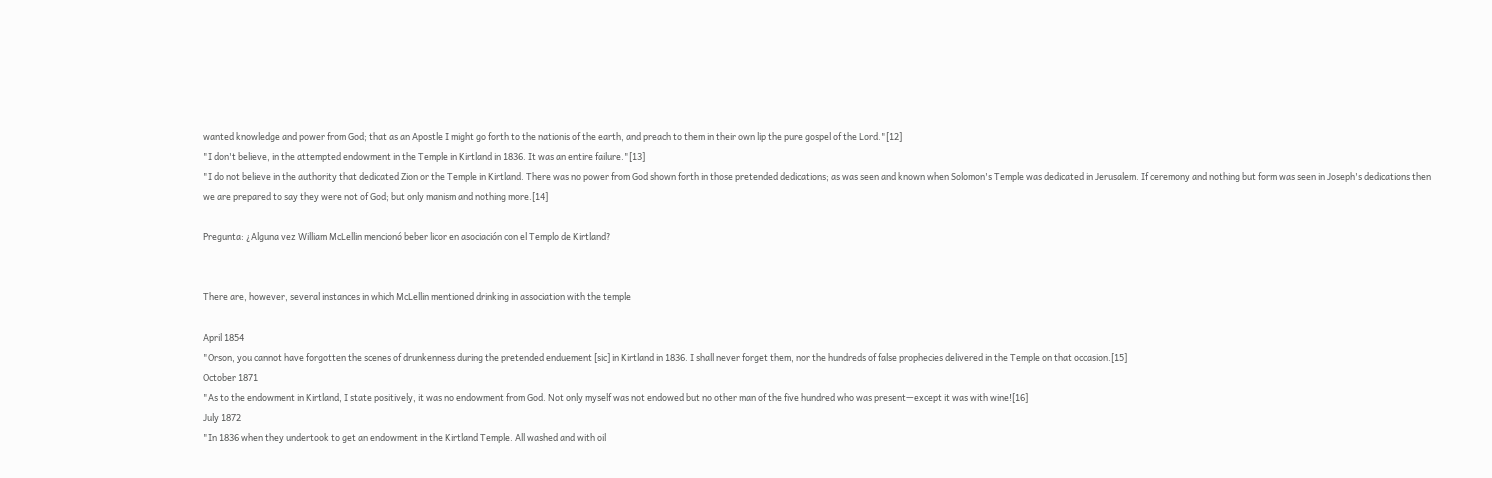wanted knowledge and power from God; that as an Apostle I might go forth to the nationis of the earth, and preach to them in their own lip the pure gospel of the Lord."[12]
"I don't believe, in the attempted endowment in the Temple in Kirtland in 1836. It was an entire failure."[13]
"I do not believe in the authority that dedicated Zion or the Temple in Kirtland. There was no power from God shown forth in those pretended dedications; as was seen and known when Solomon's Temple was dedicated in Jerusalem. If ceremony and nothing but form was seen in Joseph's dedications then we are prepared to say they were not of God; but only manism and nothing more.[14]

Pregunta: ¿Alguna vez William McLellin mencionó beber licor en asociación con el Templo de Kirtland?


There are, however, several instances in which McLellin mentioned drinking in association with the temple

April 1854
"Orson, you cannot have forgotten the scenes of drunkenness during the pretended enduement [sic] in Kirtland in 1836. I shall never forget them, nor the hundreds of false prophecies delivered in the Temple on that occasion.[15]
October 1871
"As to the endowment in Kirtland, I state positively, it was no endowment from God. Not only myself was not endowed but no other man of the five hundred who was present—except it was with wine![16]
July 1872
"In 1836 when they undertook to get an endowment in the Kirtland Temple. All washed and with oil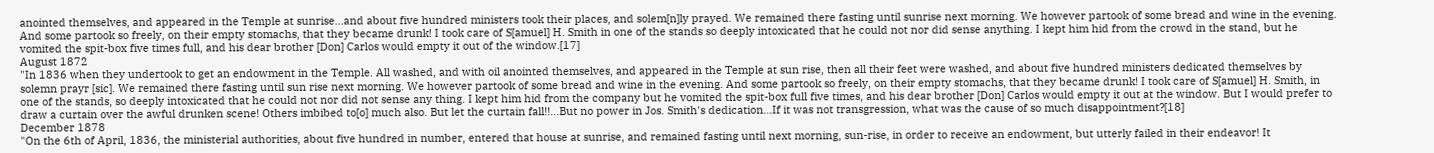anointed themselves, and appeared in the Temple at sunrise...and about five hundred ministers took their places, and solem[n]ly prayed. We remained there fasting until sunrise next morning. We however partook of some bread and wine in the evening. And some partook so freely, on their empty stomachs, that they became drunk! I took care of S[amuel] H. Smith in one of the stands so deeply intoxicated that he could not nor did sense anything. I kept him hid from the crowd in the stand, but he vomited the spit-box five times full, and his dear brother [Don] Carlos would empty it out of the window.[17]
August 1872
"In 1836 when they undertook to get an endowment in the Temple. All washed, and with oil anointed themselves, and appeared in the Temple at sun rise, then all their feet were washed, and about five hundred ministers dedicated themselves by solemn prayr [sic]. We remained there fasting until sun rise next morning. We however partook of some bread and wine in the evening. And some partook so freely, on their empty stomachs, that they became drunk! I took care of S[amuel] H. Smith, in one of the stands, so deeply intoxicated that he could not nor did not sense any thing. I kept him hid from the company but he vomited the spit-box full five times, and his dear brother [Don] Carlos would empty it out at the window. But I would prefer to draw a curtain over the awful drunken scene! Others imbibed to[o] much also. But let the curtain fall!!...But no power in Jos. Smith's dedication...If it was not transgression, what was the cause of so much disappointment?[18]
December 1878
"On the 6th of April, 1836, the ministerial authorities, about five hundred in number, entered that house at sunrise, and remained fasting until next morning, sun-rise, in order to receive an endowment, but utterly failed in their endeavor! It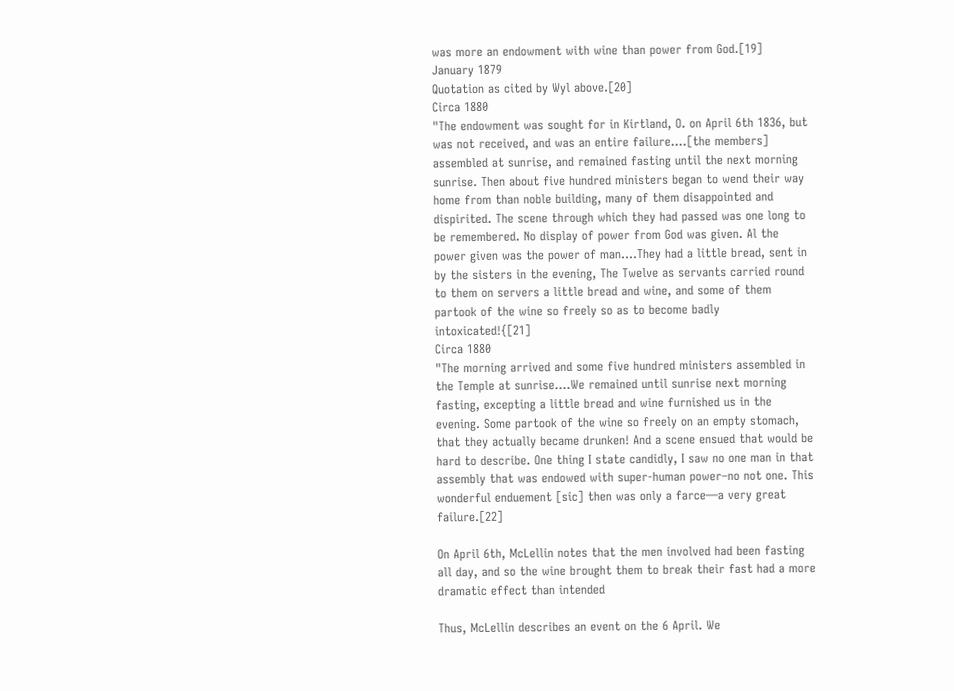was more an endowment with wine than power from God.[19]
January 1879
Quotation as cited by Wyl above.[20]
Circa 1880
"The endowment was sought for in Kirtland, O. on April 6th 1836, but was not received, and was an entire failure....[the members] assembled at sunrise, and remained fasting until the next morning sunrise. Then about five hundred ministers began to wend their way home from than noble building, many of them disappointed and dispirited. The scene through which they had passed was one long to be remembered. No display of power from God was given. Al the power given was the power of man....They had a little bread, sent in by the sisters in the evening, The Twelve as servants carried round to them on servers a little bread and wine, and some of them partook of the wine so freely so as to become badly intoxicated!{[21]
Circa 1880
"The morning arrived and some five hundred ministers assembled in the Temple at sunrise....We remained until sunrise next morning fasting, excepting a little bread and wine furnished us in the evening. Some partook of the wine so freely on an empty stomach, that they actually became drunken! And a scene ensued that would be hard to describe. One thing I state candidly, I saw no one man in that assembly that was endowed with super-human power–no not one. This wonderful enduement [sic] then was only a farce—a very great failure.[22]

On April 6th, McLellin notes that the men involved had been fasting all day, and so the wine brought them to break their fast had a more dramatic effect than intended

Thus, McLellin describes an event on the 6 April. We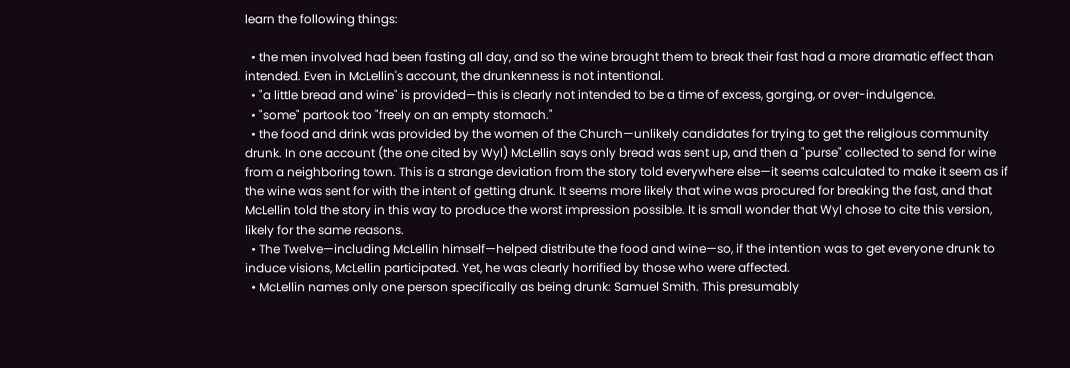learn the following things:

  • the men involved had been fasting all day, and so the wine brought them to break their fast had a more dramatic effect than intended. Even in McLellin's account, the drunkenness is not intentional.
  • "a little bread and wine" is provided—this is clearly not intended to be a time of excess, gorging, or over-indulgence.
  • "some" partook too "freely on an empty stomach."
  • the food and drink was provided by the women of the Church—unlikely candidates for trying to get the religious community drunk. In one account (the one cited by Wyl) McLellin says only bread was sent up, and then a "purse" collected to send for wine from a neighboring town. This is a strange deviation from the story told everywhere else—it seems calculated to make it seem as if the wine was sent for with the intent of getting drunk. It seems more likely that wine was procured for breaking the fast, and that McLellin told the story in this way to produce the worst impression possible. It is small wonder that Wyl chose to cite this version, likely for the same reasons.
  • The Twelve—including McLellin himself—helped distribute the food and wine—so, if the intention was to get everyone drunk to induce visions, McLellin participated. Yet, he was clearly horrified by those who were affected.
  • McLellin names only one person specifically as being drunk: Samuel Smith. This presumably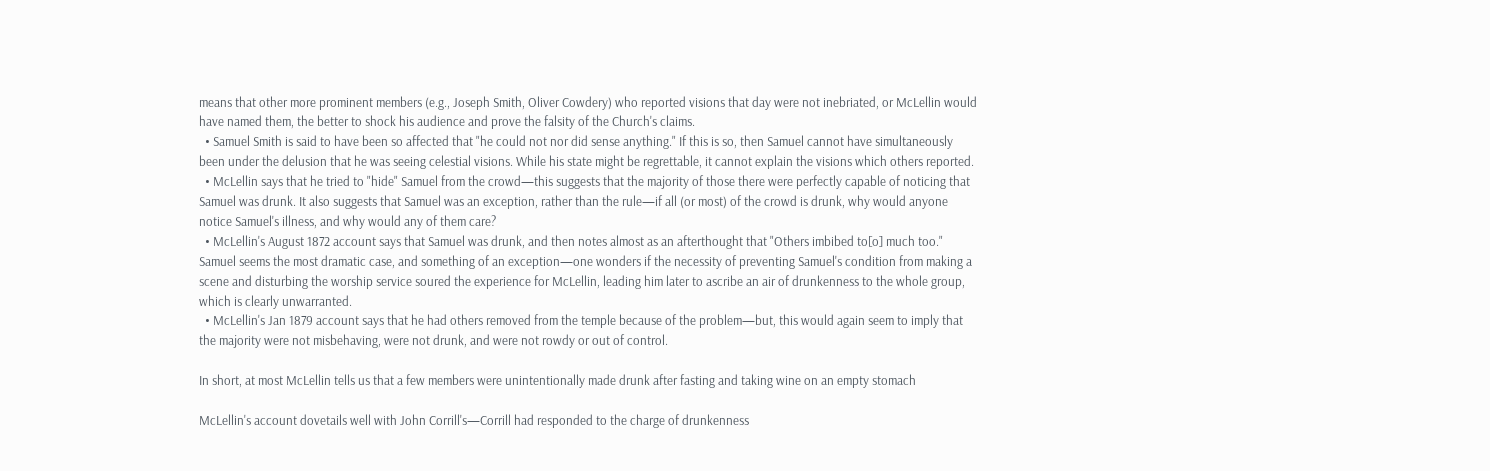means that other more prominent members (e.g., Joseph Smith, Oliver Cowdery) who reported visions that day were not inebriated, or McLellin would have named them, the better to shock his audience and prove the falsity of the Church's claims.
  • Samuel Smith is said to have been so affected that "he could not nor did sense anything." If this is so, then Samuel cannot have simultaneously been under the delusion that he was seeing celestial visions. While his state might be regrettable, it cannot explain the visions which others reported.
  • McLellin says that he tried to "hide" Samuel from the crowd—this suggests that the majority of those there were perfectly capable of noticing that Samuel was drunk. It also suggests that Samuel was an exception, rather than the rule—if all (or most) of the crowd is drunk, why would anyone notice Samuel's illness, and why would any of them care?
  • McLellin's August 1872 account says that Samuel was drunk, and then notes almost as an afterthought that "Others imbibed to[o] much too." Samuel seems the most dramatic case, and something of an exception—one wonders if the necessity of preventing Samuel's condition from making a scene and disturbing the worship service soured the experience for McLellin, leading him later to ascribe an air of drunkenness to the whole group, which is clearly unwarranted.
  • McLellin's Jan 1879 account says that he had others removed from the temple because of the problem—but, this would again seem to imply that the majority were not misbehaving, were not drunk, and were not rowdy or out of control.

In short, at most McLellin tells us that a few members were unintentionally made drunk after fasting and taking wine on an empty stomach

McLellin's account dovetails well with John Corrill's—Corrill had responded to the charge of drunkenness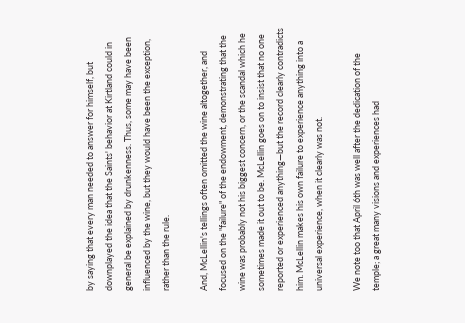by saying that every man needed to answer for himself, but downplayed the idea that the Saints' behavior at Kirtland could in general be explained by drunkenness. Thus, some may have been influenced by the wine, but they would have been the exception, rather than the rule.

And, McLellin's tellings often omitted the wine altogether, and focused on the "failure" of the endowment, demonstrating that the wine was probably not his biggest concern, or the scandal which he sometimes made it out to be. McLellin goes on to insist that no one reported or experienced anything—but the record clearly contradicts him. McLellin makes his own failure to experience anything into a universal experience, when it clearly was not.

We note too that April 6th was well after the dedication of the temple; a great many visions and experiences had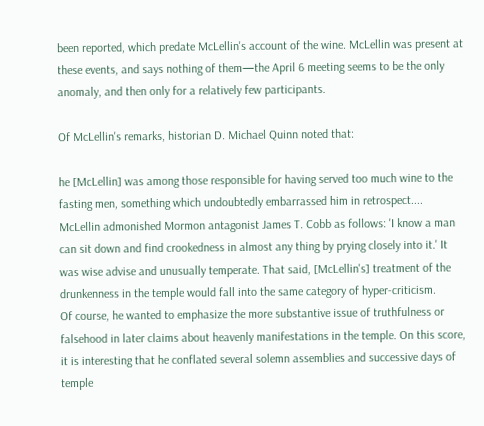been reported, which predate McLellin's account of the wine. McLellin was present at these events, and says nothing of them—the April 6 meeting seems to be the only anomaly, and then only for a relatively few participants.

Of McLellin's remarks, historian D. Michael Quinn noted that:

he [McLellin] was among those responsible for having served too much wine to the fasting men, something which undoubtedly embarrassed him in retrospect....
McLellin admonished Mormon antagonist James T. Cobb as follows: 'I know a man can sit down and find crookedness in almost any thing by prying closely into it.' It was wise advise and unusually temperate. That said, [McLellin's] treatment of the drunkenness in the temple would fall into the same category of hyper-criticism.
Of course, he wanted to emphasize the more substantive issue of truthfulness or falsehood in later claims about heavenly manifestations in the temple. On this score, it is interesting that he conflated several solemn assemblies and successive days of temple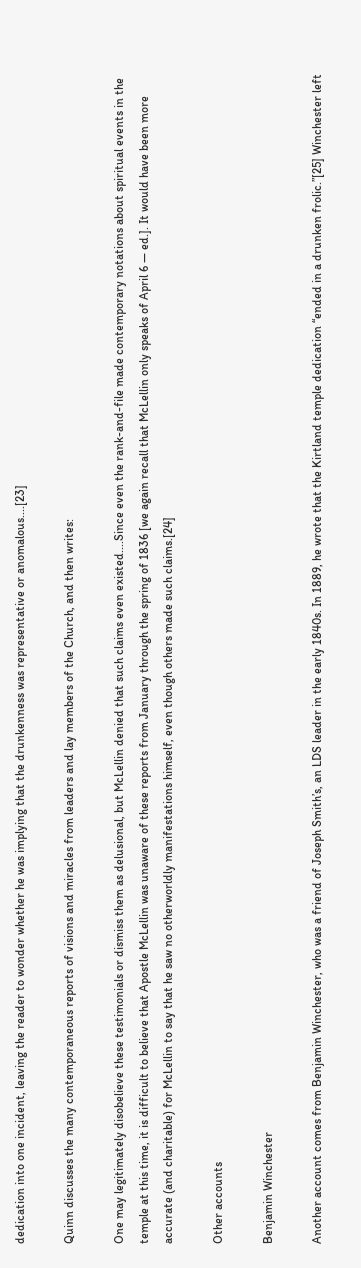dedication into one incident, leaving the reader to wonder whether he was implying that the drunkenness was representative or anomalous....[23]

Quinn discusses the many contemporaneous reports of visions and miracles from leaders and lay members of the Church, and then writes:

One may legitimately disobelieve these testimonials or dismiss them as delusional, but McLellin denied that such claims even existed....Since even the rank-and-file made contemporary notations about spiritual events in the temple at this time, it is difficult to believe that Apostle McLellin was unaware of these reports from January through the spring of 1836 [we again recall that McLellin only speaks of April 6 — ed.]. It would have been more accurate (and charitable) for McLellin to say that he saw no otherworldly manifestations himself, even though others made such claims.[24]

Other accounts

Benjamin Winchester

Another account comes from Benjamin Winchester, who was a friend of Joseph Smith’s, an LDS leader in the early 1840s. In 1889, he wrote that the Kirtland temple dedication “ended in a drunken frolic.”[25] Winchester left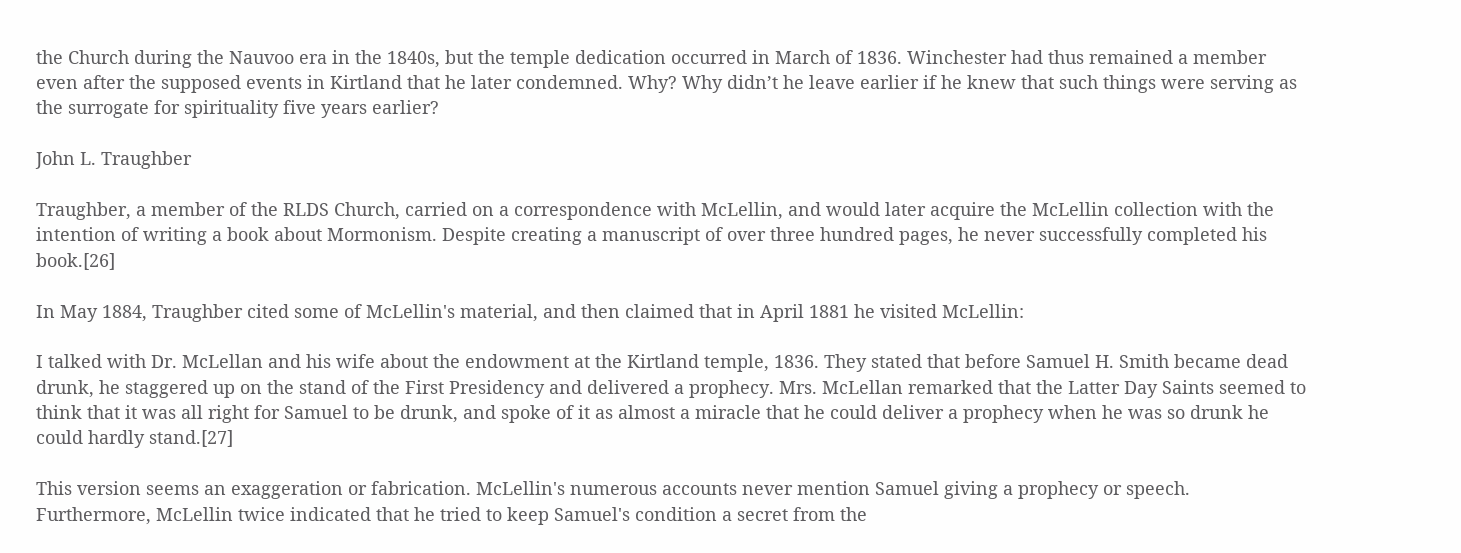the Church during the Nauvoo era in the 1840s, but the temple dedication occurred in March of 1836. Winchester had thus remained a member even after the supposed events in Kirtland that he later condemned. Why? Why didn’t he leave earlier if he knew that such things were serving as the surrogate for spirituality five years earlier?

John L. Traughber

Traughber, a member of the RLDS Church, carried on a correspondence with McLellin, and would later acquire the McLellin collection with the intention of writing a book about Mormonism. Despite creating a manuscript of over three hundred pages, he never successfully completed his book.[26]

In May 1884, Traughber cited some of McLellin's material, and then claimed that in April 1881 he visited McLellin:

I talked with Dr. McLellan and his wife about the endowment at the Kirtland temple, 1836. They stated that before Samuel H. Smith became dead drunk, he staggered up on the stand of the First Presidency and delivered a prophecy. Mrs. McLellan remarked that the Latter Day Saints seemed to think that it was all right for Samuel to be drunk, and spoke of it as almost a miracle that he could deliver a prophecy when he was so drunk he could hardly stand.[27]

This version seems an exaggeration or fabrication. McLellin's numerous accounts never mention Samuel giving a prophecy or speech. Furthermore, McLellin twice indicated that he tried to keep Samuel's condition a secret from the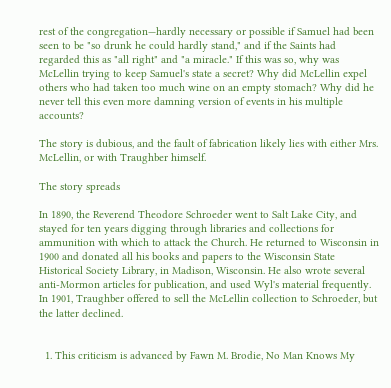rest of the congregation—hardly necessary or possible if Samuel had been seen to be "so drunk he could hardly stand," and if the Saints had regarded this as "all right" and "a miracle." If this was so, why was McLellin trying to keep Samuel's state a secret? Why did McLellin expel others who had taken too much wine on an empty stomach? Why did he never tell this even more damning version of events in his multiple accounts?

The story is dubious, and the fault of fabrication likely lies with either Mrs. McLellin, or with Traughber himself.

The story spreads

In 1890, the Reverend Theodore Schroeder went to Salt Lake City, and stayed for ten years digging through libraries and collections for ammunition with which to attack the Church. He returned to Wisconsin in 1900 and donated all his books and papers to the Wisconsin State Historical Society Library, in Madison, Wisconsin. He also wrote several anti-Mormon articles for publication, and used Wyl's material frequently. In 1901, Traughber offered to sell the McLellin collection to Schroeder, but the latter declined.


  1. This criticism is advanced by Fawn M. Brodie, No Man Knows My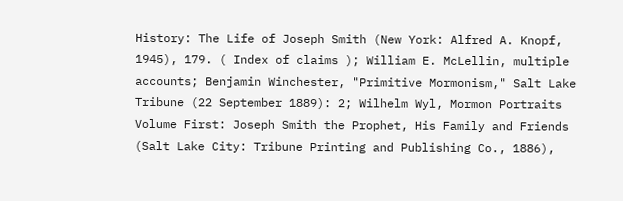History: The Life of Joseph Smith (New York: Alfred A. Knopf, 1945), 179. ( Index of claims ); William E. McLellin, multiple accounts; Benjamin Winchester, "Primitive Mormonism," Salt Lake Tribune (22 September 1889): 2; Wilhelm Wyl, Mormon Portraits Volume First: Joseph Smith the Prophet, His Family and Friends (Salt Lake City: Tribune Printing and Publishing Co., 1886),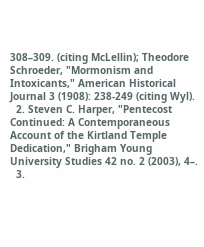308–309. (citing McLellin); Theodore Schroeder, "Mormonism and Intoxicants," American Historical Journal 3 (1908): 238-249 (citing Wyl).
  2. Steven C. Harper, "Pentecost Continued: A Contemporaneous Account of the Kirtland Temple Dedication," Brigham Young University Studies 42 no. 2 (2003), 4–.
  3.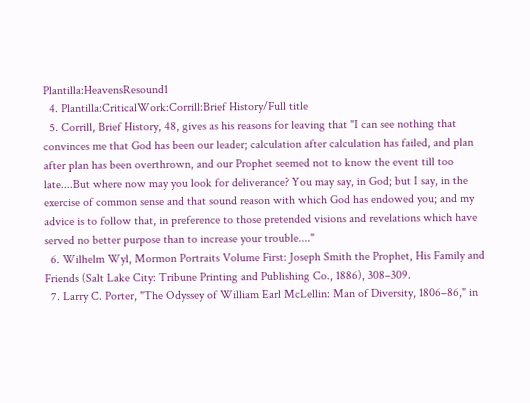Plantilla:HeavensResound1
  4. Plantilla:CriticalWork:Corrill:Brief History/Full title
  5. Corrill, Brief History, 48, gives as his reasons for leaving that "I can see nothing that convinces me that God has been our leader; calculation after calculation has failed, and plan after plan has been overthrown, and our Prophet seemed not to know the event till too late....But where now may you look for deliverance? You may say, in God; but I say, in the exercise of common sense and that sound reason with which God has endowed you; and my advice is to follow that, in preference to those pretended visions and revelations which have served no better purpose than to increase your trouble...."
  6. Wilhelm Wyl, Mormon Portraits Volume First: Joseph Smith the Prophet, His Family and Friends (Salt Lake City: Tribune Printing and Publishing Co., 1886), 308–309.
  7. Larry C. Porter, "The Odyssey of William Earl McLellin: Man of Diversity, 1806–86," in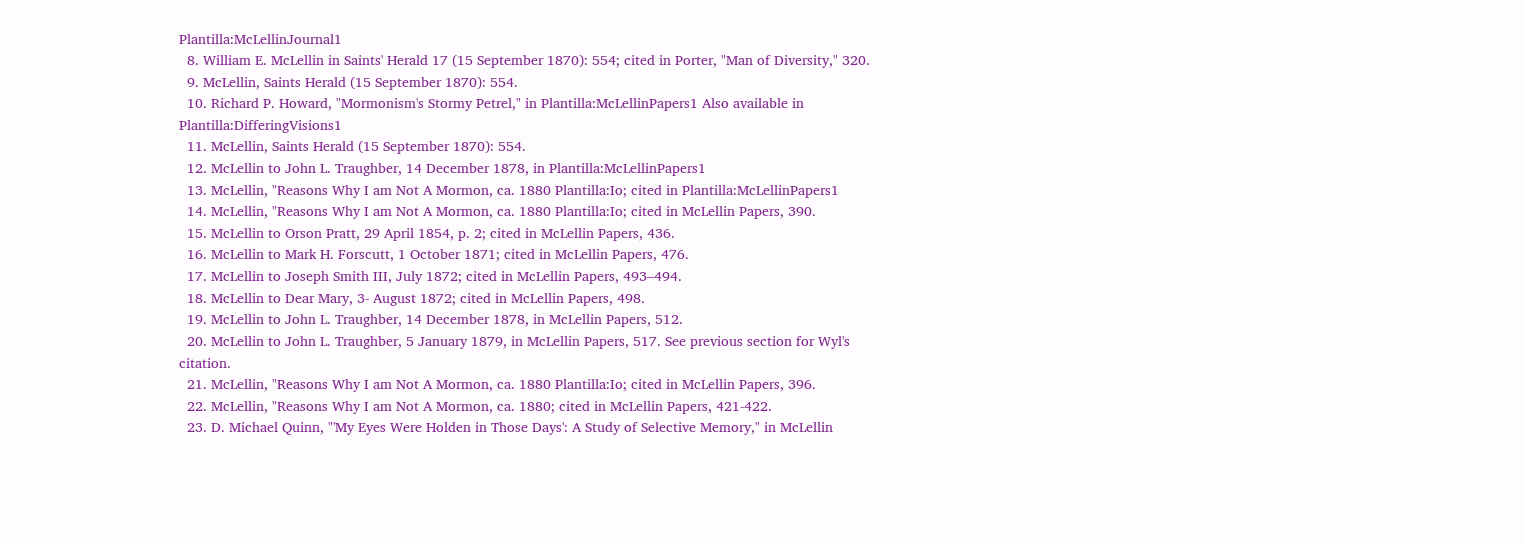Plantilla:McLellinJournal1
  8. William E. McLellin in Saints' Herald 17 (15 September 1870): 554; cited in Porter, "Man of Diversity," 320.
  9. McLellin, Saints Herald (15 September 1870): 554.
  10. Richard P. Howard, "Mormonism's Stormy Petrel," in Plantilla:McLellinPapers1 Also available in Plantilla:DifferingVisions1
  11. McLellin, Saints Herald (15 September 1870): 554.
  12. McLellin to John L. Traughber, 14 December 1878, in Plantilla:McLellinPapers1
  13. McLellin, "Reasons Why I am Not A Mormon, ca. 1880 Plantilla:Io; cited in Plantilla:McLellinPapers1
  14. McLellin, "Reasons Why I am Not A Mormon, ca. 1880 Plantilla:Io; cited in McLellin Papers, 390.
  15. McLellin to Orson Pratt, 29 April 1854, p. 2; cited in McLellin Papers, 436.
  16. McLellin to Mark H. Forscutt, 1 October 1871; cited in McLellin Papers, 476.
  17. McLellin to Joseph Smith III, July 1872; cited in McLellin Papers, 493–494.
  18. McLellin to Dear Mary, 3- August 1872; cited in McLellin Papers, 498.
  19. McLellin to John L. Traughber, 14 December 1878, in McLellin Papers, 512.
  20. McLellin to John L. Traughber, 5 January 1879, in McLellin Papers, 517. See previous section for Wyl's citation.
  21. McLellin, "Reasons Why I am Not A Mormon, ca. 1880 Plantilla:Io; cited in McLellin Papers, 396.
  22. McLellin, "Reasons Why I am Not A Mormon, ca. 1880; cited in McLellin Papers, 421-422.
  23. D. Michael Quinn, "'My Eyes Were Holden in Those Days': A Study of Selective Memory," in McLellin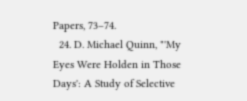Papers, 73–74.
  24. D. Michael Quinn, "'My Eyes Were Holden in Those Days': A Study of Selective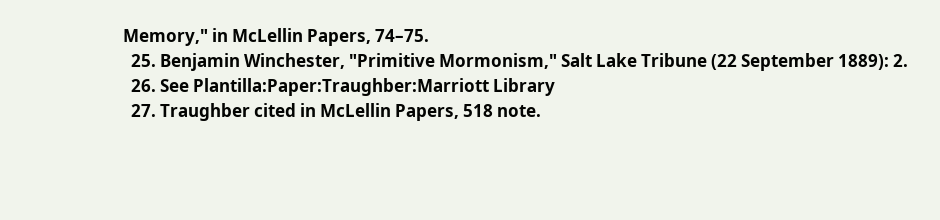Memory," in McLellin Papers, 74–75.
  25. Benjamin Winchester, "Primitive Mormonism," Salt Lake Tribune (22 September 1889): 2.
  26. See Plantilla:Paper:Traughber:Marriott Library
  27. Traughber cited in McLellin Papers, 518 note.